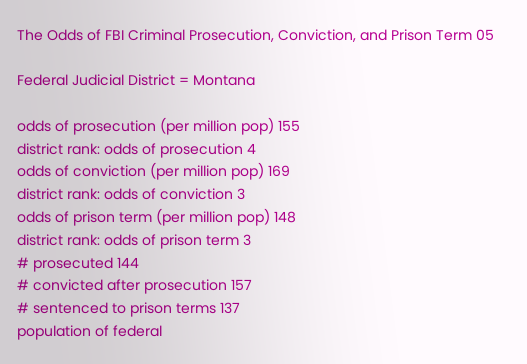The Odds of FBI Criminal Prosecution, Conviction, and Prison Term 05

Federal Judicial District = Montana

odds of prosecution (per million pop) 155
district rank: odds of prosecution 4
odds of conviction (per million pop) 169
district rank: odds of conviction 3
odds of prison term (per million pop) 148
district rank: odds of prison term 3
# prosecuted 144
# convicted after prosecution 157
# sentenced to prison terms 137
population of federal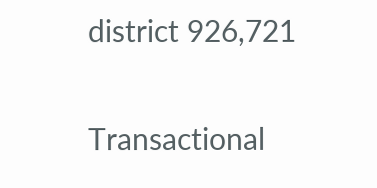district 926,721

Transactional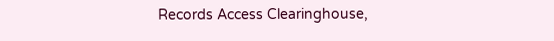Records Access Clearinghouse,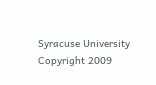Syracuse University
Copyright 2009